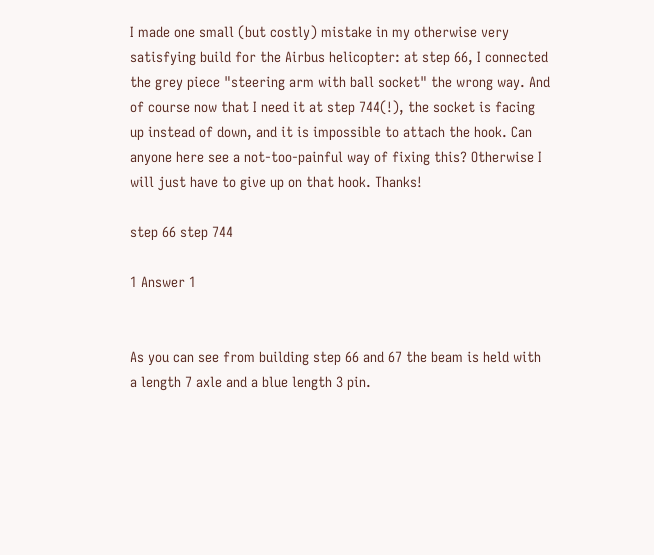I made one small (but costly) mistake in my otherwise very satisfying build for the Airbus helicopter: at step 66, I connected the grey piece "steering arm with ball socket" the wrong way. And of course now that I need it at step 744(!), the socket is facing up instead of down, and it is impossible to attach the hook. Can anyone here see a not-too-painful way of fixing this? Otherwise I will just have to give up on that hook. Thanks!

step 66 step 744

1 Answer 1


As you can see from building step 66 and 67 the beam is held with a length 7 axle and a blue length 3 pin.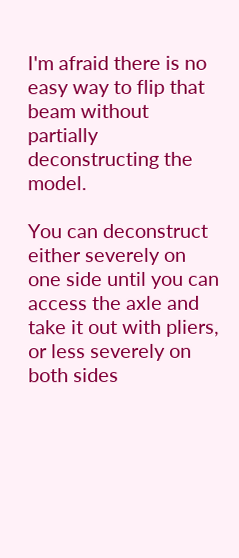I'm afraid there is no easy way to flip that beam without partially deconstructing the model.

You can deconstruct either severely on one side until you can access the axle and take it out with pliers, or less severely on both sides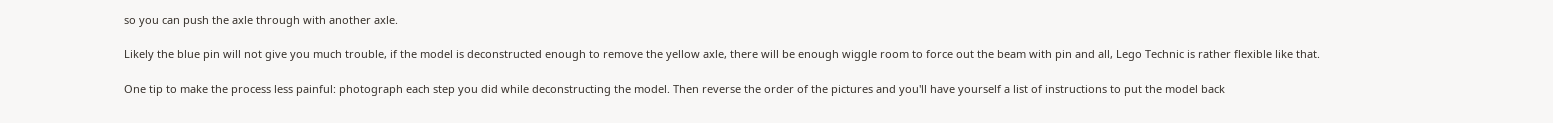so you can push the axle through with another axle.

Likely the blue pin will not give you much trouble, if the model is deconstructed enough to remove the yellow axle, there will be enough wiggle room to force out the beam with pin and all, Lego Technic is rather flexible like that.

One tip to make the process less painful: photograph each step you did while deconstructing the model. Then reverse the order of the pictures and you'll have yourself a list of instructions to put the model back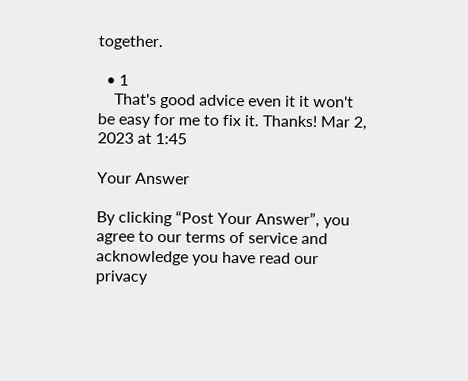together.

  • 1
    That's good advice even it it won't be easy for me to fix it. Thanks! Mar 2, 2023 at 1:45

Your Answer

By clicking “Post Your Answer”, you agree to our terms of service and acknowledge you have read our privacy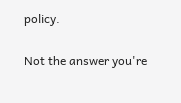policy.

Not the answer you're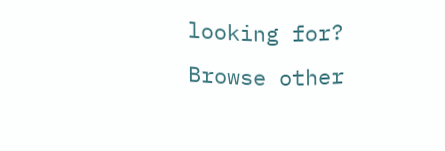looking for? Browse other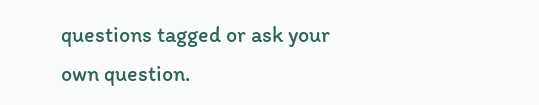questions tagged or ask your own question.